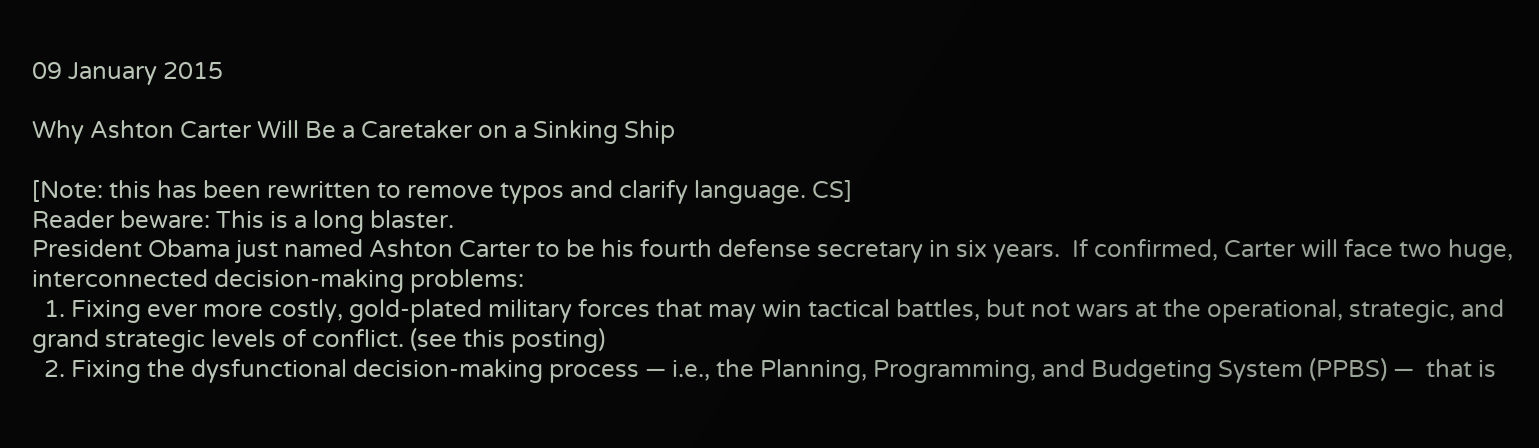09 January 2015

Why Ashton Carter Will Be a Caretaker on a Sinking Ship

[Note: this has been rewritten to remove typos and clarify language. CS]
Reader beware: This is a long blaster.
President Obama just named Ashton Carter to be his fourth defense secretary in six years.  If confirmed, Carter will face two huge, interconnected decision-making problems:
  1. Fixing ever more costly, gold-plated military forces that may win tactical battles, but not wars at the operational, strategic, and grand strategic levels of conflict. (see this posting)
  2. Fixing the dysfunctional decision-making process — i.e., the Planning, Programming, and Budgeting System (PPBS) —  that is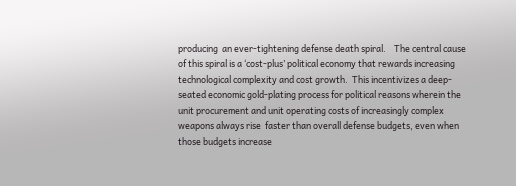producing  an ever-tightening defense death spiral.    The central cause of this spiral is a ‘cost-plus’ political economy that rewards increasing technological complexity and cost growth.  This incentivizes a deep-seated economic gold-plating process for political reasons wherein the unit procurement and unit operating costs of increasingly complex weapons always rise  faster than overall defense budgets, even when those budgets increase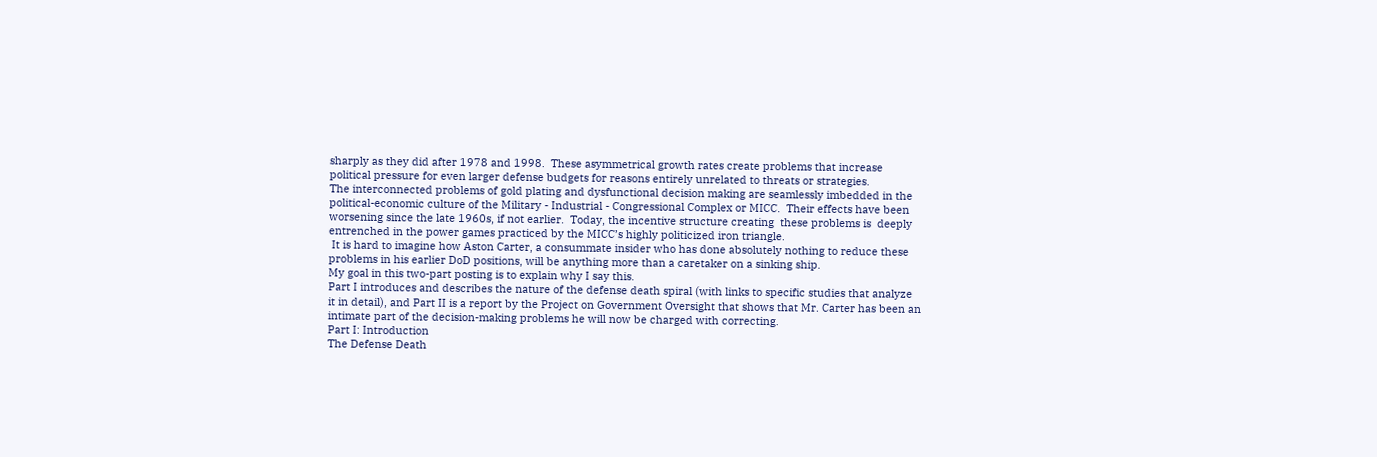sharply as they did after 1978 and 1998.  These asymmetrical growth rates create problems that increase political pressure for even larger defense budgets for reasons entirely unrelated to threats or strategies.
The interconnected problems of gold plating and dysfunctional decision making are seamlessly imbedded in the political-economic culture of the Military - Industrial - Congressional Complex or MICC.  Their effects have been worsening since the late 1960s, if not earlier.  Today, the incentive structure creating  these problems is  deeply entrenched in the power games practiced by the MICC’s highly politicized iron triangle.
 It is hard to imagine how Aston Carter, a consummate insider who has done absolutely nothing to reduce these problems in his earlier DoD positions, will be anything more than a caretaker on a sinking ship.
My goal in this two-part posting is to explain why I say this.
Part I introduces and describes the nature of the defense death spiral (with links to specific studies that analyze it in detail), and Part II is a report by the Project on Government Oversight that shows that Mr. Carter has been an intimate part of the decision-making problems he will now be charged with correcting.
Part I: Introduction
The Defense Death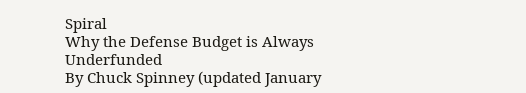Spiral
Why the Defense Budget is Always Underfunded
By Chuck Spinney (updated January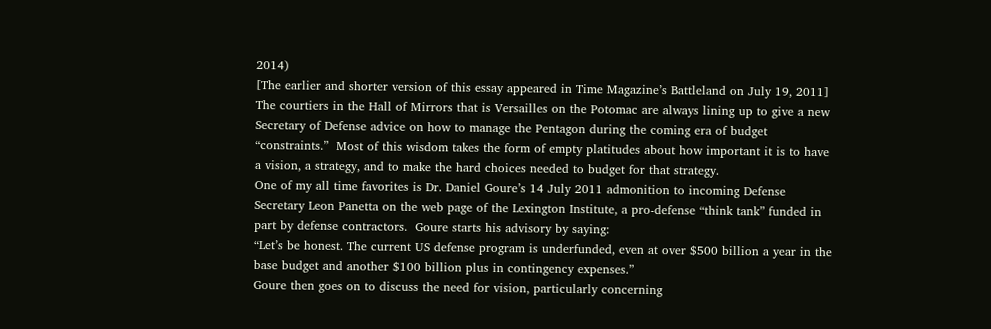2014)
[The earlier and shorter version of this essay appeared in Time Magazine’s Battleland on July 19, 2011]
The courtiers in the Hall of Mirrors that is Versailles on the Potomac are always lining up to give a new Secretary of Defense advice on how to manage the Pentagon during the coming era of budget “constraints.”  Most of this wisdom takes the form of empty platitudes about how important it is to have a vision, a strategy, and to make the hard choices needed to budget for that strategy.
One of my all time favorites is Dr. Daniel Goure’s 14 July 2011 admonition to incoming Defense Secretary Leon Panetta on the web page of the Lexington Institute, a pro-defense “think tank” funded in part by defense contractors.  Goure starts his advisory by saying:
“Let’s be honest. The current US defense program is underfunded, even at over $500 billion a year in the base budget and another $100 billion plus in contingency expenses.”
Goure then goes on to discuss the need for vision, particularly concerning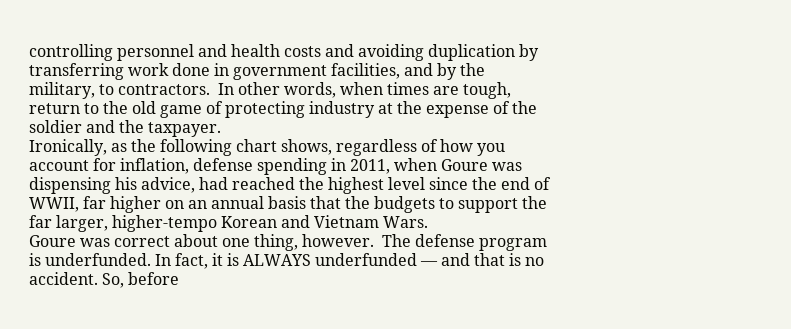controlling personnel and health costs and avoiding duplication by transferring work done in government facilities, and by the military, to contractors.  In other words, when times are tough, return to the old game of protecting industry at the expense of the soldier and the taxpayer.
Ironically, as the following chart shows, regardless of how you account for inflation, defense spending in 2011, when Goure was dispensing his advice, had reached the highest level since the end of WWII, far higher on an annual basis that the budgets to support the far larger, higher-tempo Korean and Vietnam Wars.
Goure was correct about one thing, however.  The defense program is underfunded. In fact, it is ALWAYS underfunded — and that is no accident. So, before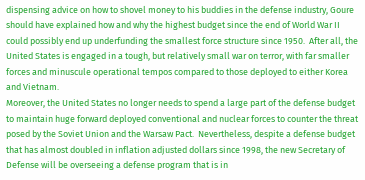dispensing advice on how to shovel money to his buddies in the defense industry, Goure should have explained how and why the highest budget since the end of World War II could possibly end up underfunding the smallest force structure since 1950.  After all, the United States is engaged in a tough, but relatively small war on terror, with far smaller forces and minuscule operational tempos compared to those deployed to either Korea and Vietnam.
Moreover, the United States no longer needs to spend a large part of the defense budget to maintain huge forward deployed conventional and nuclear forces to counter the threat posed by the Soviet Union and the Warsaw Pact.  Nevertheless, despite a defense budget that has almost doubled in inflation adjusted dollars since 1998, the new Secretary of Defense will be overseeing a defense program that is in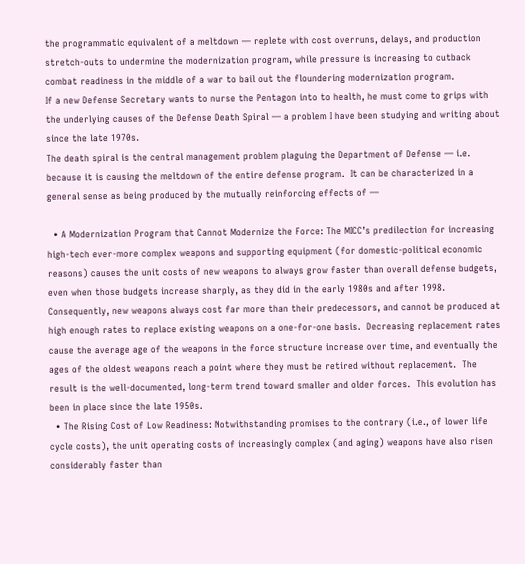the programmatic equivalent of a meltdown — replete with cost overruns, delays, and production stretch-outs to undermine the modernization program, while pressure is increasing to cutback combat readiness in the middle of a war to bail out the floundering modernization program.
If a new Defense Secretary wants to nurse the Pentagon into to health, he must come to grips with the underlying causes of the Defense Death Spiral — a problem I have been studying and writing about since the late 1970s.
The death spiral is the central management problem plaguing the Department of Defense — i.e. because it is causing the meltdown of the entire defense program.  It can be characterized in a general sense as being produced by the mutually reinforcing effects of —

  • A Modernization Program that Cannot Modernize the Force: The MICC’s predilection for increasing high-tech ever-more complex weapons and supporting equipment (for domestic-political economic reasons) causes the unit costs of new weapons to always grow faster than overall defense budgets, even when those budgets increase sharply, as they did in the early 1980s and after 1998. Consequently, new weapons always cost far more than their predecessors, and cannot be produced at high enough rates to replace existing weapons on a one-for-one basis.  Decreasing replacement rates cause the average age of the weapons in the force structure increase over time, and eventually the ages of the oldest weapons reach a point where they must be retired without replacement.  The result is the well-documented, long-term trend toward smaller and older forces.  This evolution has been in place since the late 1950s.
  • The Rising Cost of Low Readiness: Notwithstanding promises to the contrary (i.e., of lower life cycle costs), the unit operating costs of increasingly complex (and aging) weapons have also risen considerably faster than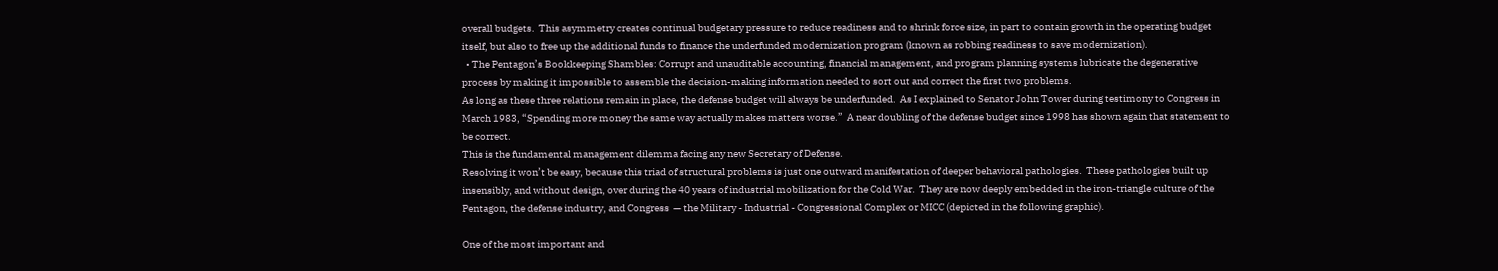overall budgets.  This asymmetry creates continual budgetary pressure to reduce readiness and to shrink force size, in part to contain growth in the operating budget itself, but also to free up the additional funds to finance the underfunded modernization program (known as robbing readiness to save modernization).
  • The Pentagon’s Bookkeeping Shambles: Corrupt and unauditable accounting, financial management, and program planning systems lubricate the degenerative process by making it impossible to assemble the decision-making information needed to sort out and correct the first two problems.
As long as these three relations remain in place, the defense budget will always be underfunded.  As I explained to Senator John Tower during testimony to Congress in March 1983, “Spending more money the same way actually makes matters worse.”  A near doubling of the defense budget since 1998 has shown again that statement to be correct.
This is the fundamental management dilemma facing any new Secretary of Defense.
Resolving it won’t be easy, because this triad of structural problems is just one outward manifestation of deeper behavioral pathologies.  These pathologies built up insensibly, and without design, over during the 40 years of industrial mobilization for the Cold War.  They are now deeply embedded in the iron-triangle culture of the Pentagon, the defense industry, and Congress  — the Military - Industrial - Congressional Complex or MICC (depicted in the following graphic).

One of the most important and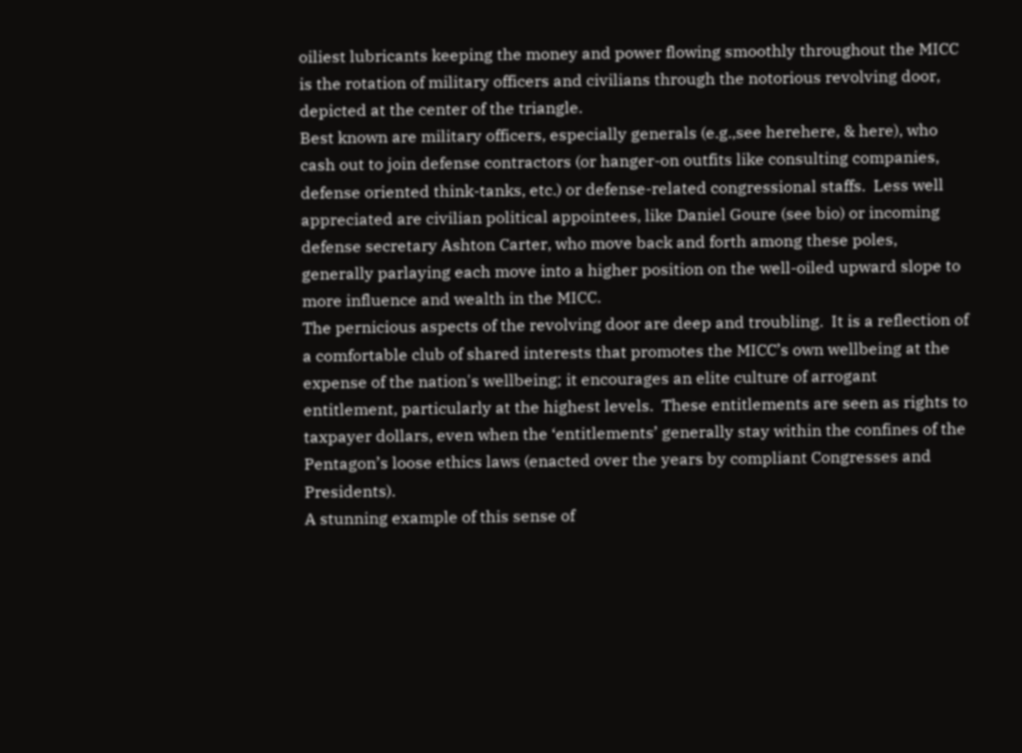oiliest lubricants keeping the money and power flowing smoothly throughout the MICC is the rotation of military officers and civilians through the notorious revolving door, depicted at the center of the triangle.
Best known are military officers, especially generals (e.g.,see herehere, & here), who cash out to join defense contractors (or hanger-on outfits like consulting companies, defense oriented think-tanks, etc.) or defense-related congressional staffs.  Less well appreciated are civilian political appointees, like Daniel Goure (see bio) or incoming defense secretary Ashton Carter, who move back and forth among these poles, generally parlaying each move into a higher position on the well-oiled upward slope to more influence and wealth in the MICC.
The pernicious aspects of the revolving door are deep and troubling.  It is a reflection of a comfortable club of shared interests that promotes the MICC’s own wellbeing at the expense of the nation's wellbeing; it encourages an elite culture of arrogant entitlement, particularly at the highest levels.  These entitlements are seen as rights to taxpayer dollars, even when the ‘entitlements’ generally stay within the confines of the Pentagon’s loose ethics laws (enacted over the years by compliant Congresses and Presidents).
A stunning example of this sense of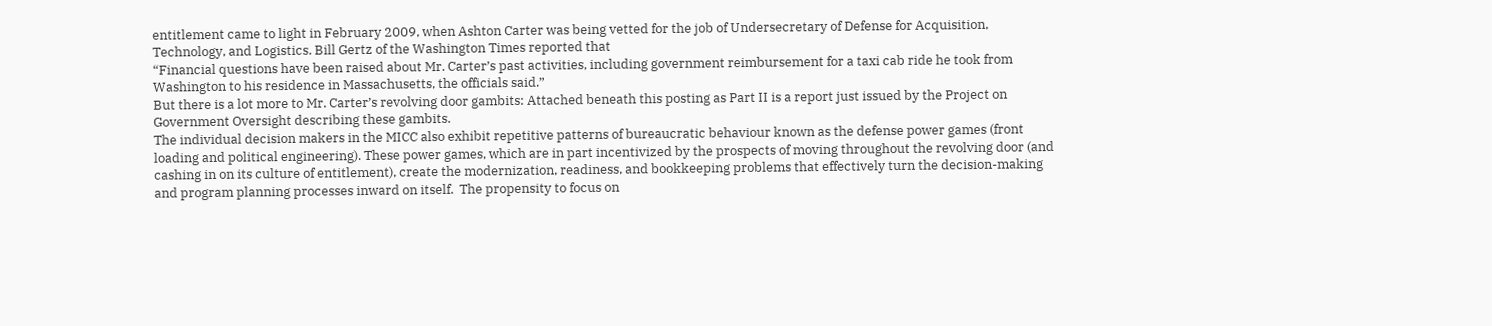entitlement came to light in February 2009, when Ashton Carter was being vetted for the job of Undersecretary of Defense for Acquisition, Technology, and Logistics. Bill Gertz of the Washington Times reported that
“Financial questions have been raised about Mr. Carter’s past activities, including government reimbursement for a taxi cab ride he took from Washington to his residence in Massachusetts, the officials said.”
But there is a lot more to Mr. Carter’s revolving door gambits: Attached beneath this posting as Part II is a report just issued by the Project on Government Oversight describing these gambits.
The individual decision makers in the MICC also exhibit repetitive patterns of bureaucratic behaviour known as the defense power games (front loading and political engineering). These power games, which are in part incentivized by the prospects of moving throughout the revolving door (and cashing in on its culture of entitlement), create the modernization, readiness, and bookkeeping problems that effectively turn the decision-making and program planning processes inward on itself.  The propensity to focus on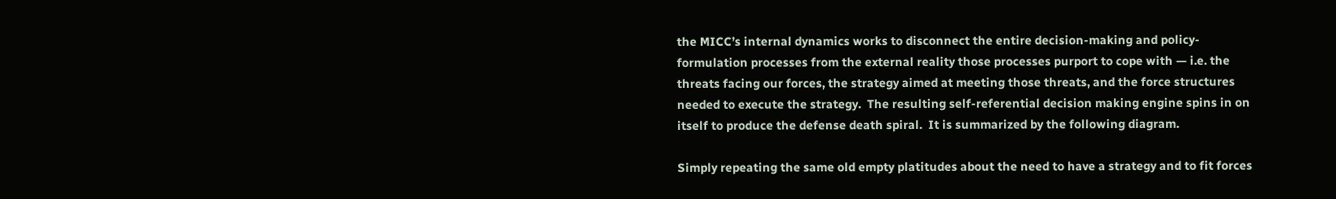the MICC’s internal dynamics works to disconnect the entire decision-making and policy-formulation processes from the external reality those processes purport to cope with — i.e. the threats facing our forces, the strategy aimed at meeting those threats, and the force structures needed to execute the strategy.  The resulting self-referential decision making engine spins in on itself to produce the defense death spiral.  It is summarized by the following diagram.

Simply repeating the same old empty platitudes about the need to have a strategy and to fit forces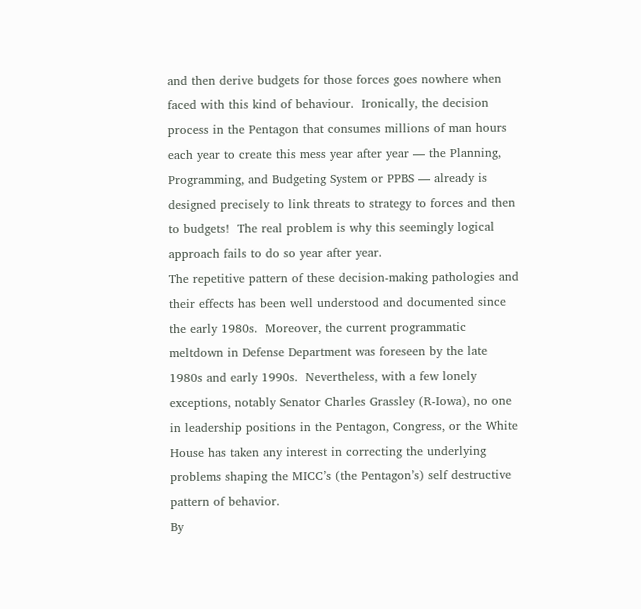and then derive budgets for those forces goes nowhere when faced with this kind of behaviour.  Ironically, the decision process in the Pentagon that consumes millions of man hours each year to create this mess year after year — the Planning, Programming, and Budgeting System or PPBS — already is designed precisely to link threats to strategy to forces and then to budgets!  The real problem is why this seemingly logical approach fails to do so year after year.
The repetitive pattern of these decision-making pathologies and their effects has been well understood and documented since the early 1980s.  Moreover, the current programmatic meltdown in Defense Department was foreseen by the late 1980s and early 1990s.  Nevertheless, with a few lonely exceptions, notably Senator Charles Grassley (R-Iowa), no one in leadership positions in the Pentagon, Congress, or the White House has taken any interest in correcting the underlying problems shaping the MICC’s (the Pentagon’s) self destructive pattern of behavior.
By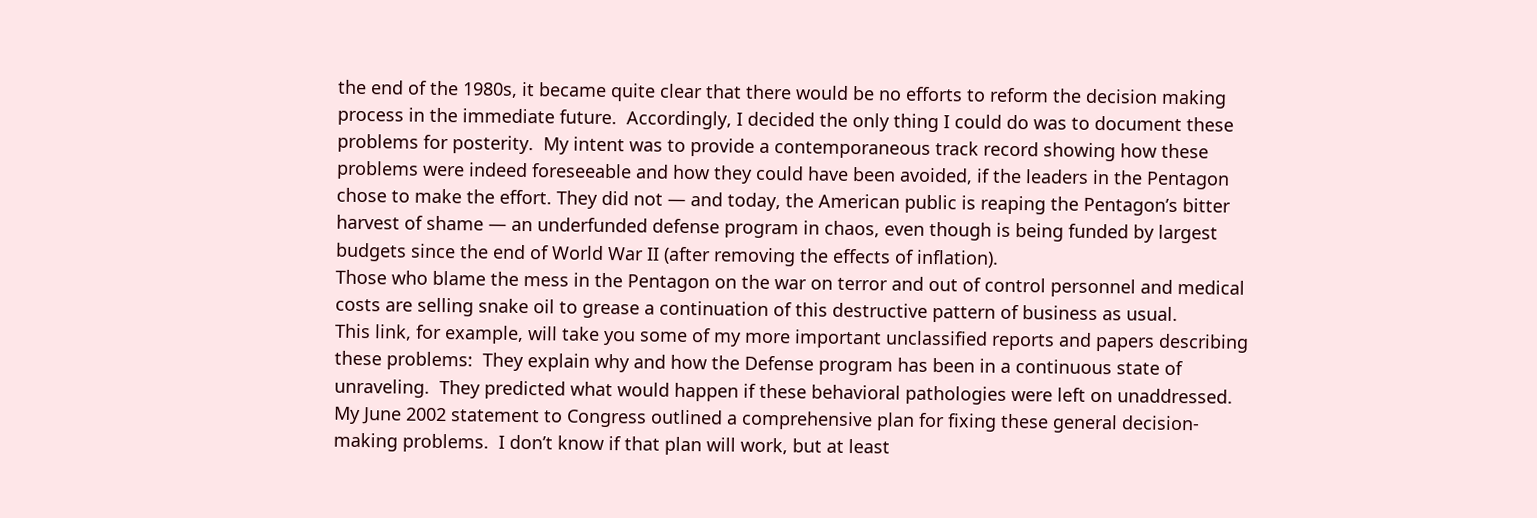the end of the 1980s, it became quite clear that there would be no efforts to reform the decision making process in the immediate future.  Accordingly, I decided the only thing I could do was to document these problems for posterity.  My intent was to provide a contemporaneous track record showing how these problems were indeed foreseeable and how they could have been avoided, if the leaders in the Pentagon chose to make the effort. They did not — and today, the American public is reaping the Pentagon’s bitter harvest of shame — an underfunded defense program in chaos, even though is being funded by largest budgets since the end of World War II (after removing the effects of inflation).
Those who blame the mess in the Pentagon on the war on terror and out of control personnel and medical costs are selling snake oil to grease a continuation of this destructive pattern of business as usual.
This link, for example, will take you some of my more important unclassified reports and papers describing these problems:  They explain why and how the Defense program has been in a continuous state of unraveling.  They predicted what would happen if these behavioral pathologies were left on unaddressed.  My June 2002 statement to Congress outlined a comprehensive plan for fixing these general decision-making problems.  I don’t know if that plan will work, but at least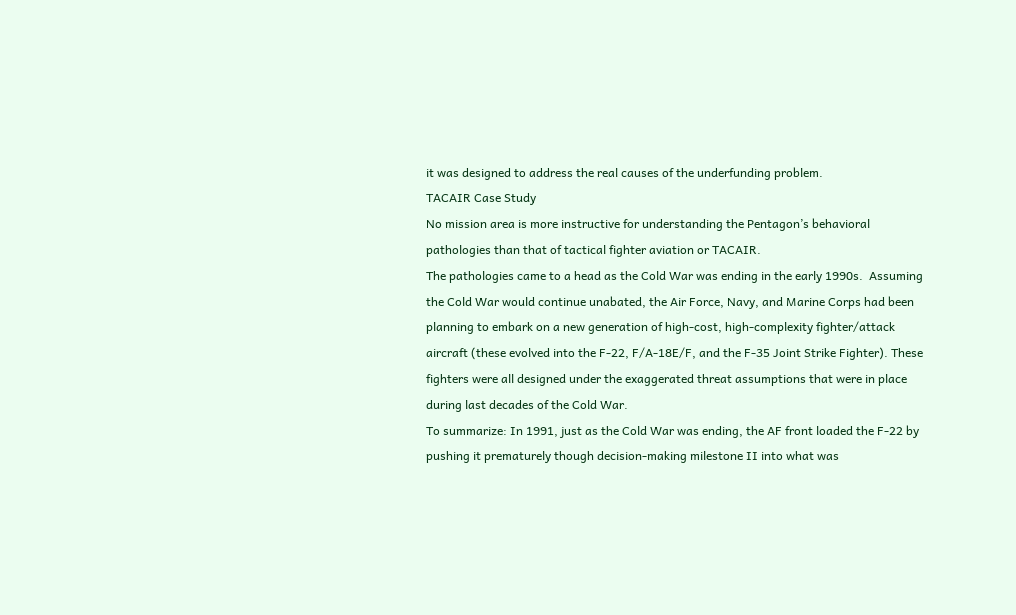it was designed to address the real causes of the underfunding problem.
TACAIR Case Study
No mission area is more instructive for understanding the Pentagon’s behavioral pathologies than that of tactical fighter aviation or TACAIR.
The pathologies came to a head as the Cold War was ending in the early 1990s.  Assuming the Cold War would continue unabated, the Air Force, Navy, and Marine Corps had been planning to embark on a new generation of high-cost, high-complexity fighter/attack aircraft (these evolved into the F-22, F/A-18E/F, and the F-35 Joint Strike Fighter). These fighters were all designed under the exaggerated threat assumptions that were in place during last decades of the Cold War.
To summarize: In 1991, just as the Cold War was ending, the AF front loaded the F-22 by pushing it prematurely though decision-making milestone II into what was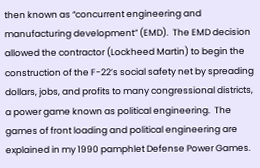then known as “concurrent engineering and manufacturing development” (EMD).  The EMD decision allowed the contractor (Lockheed Martin) to begin the construction of the F-22’s social safety net by spreading dollars, jobs, and profits to many congressional districts, a power game known as political engineering.  The games of front loading and political engineering are explained in my 1990 pamphlet Defense Power Games.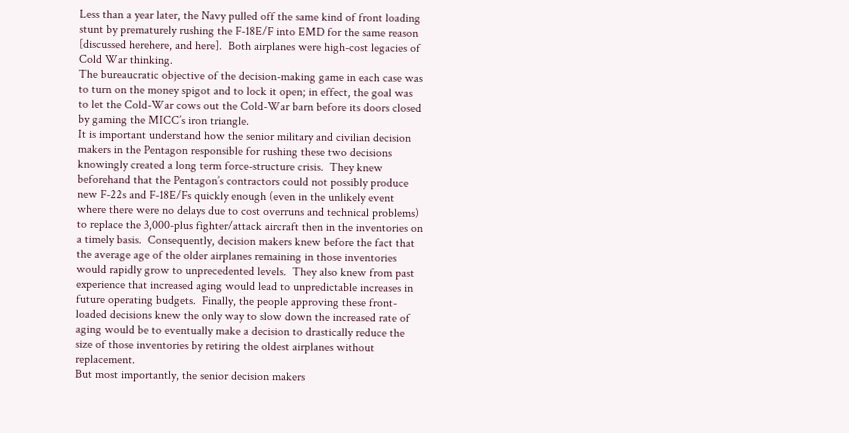Less than a year later, the Navy pulled off the same kind of front loading stunt by prematurely rushing the F-18E/F into EMD for the same reason [discussed herehere, and here].  Both airplanes were high-cost legacies of Cold War thinking.
The bureaucratic objective of the decision-making game in each case was to turn on the money spigot and to lock it open; in effect, the goal was to let the Cold-War cows out the Cold-War barn before its doors closed by gaming the MICC’s iron triangle.
It is important understand how the senior military and civilian decision makers in the Pentagon responsible for rushing these two decisions knowingly created a long term force-structure crisis.  They knew beforehand that the Pentagon’s contractors could not possibly produce new F-22s and F-18E/Fs quickly enough (even in the unlikely event where there were no delays due to cost overruns and technical problems) to replace the 3,000-plus fighter/attack aircraft then in the inventories on a timely basis.  Consequently, decision makers knew before the fact that the average age of the older airplanes remaining in those inventories would rapidly grow to unprecedented levels.  They also knew from past experience that increased aging would lead to unpredictable increases in future operating budgets.  Finally, the people approving these front-loaded decisions knew the only way to slow down the increased rate of aging would be to eventually make a decision to drastically reduce the size of those inventories by retiring the oldest airplanes without replacement.
But most importantly, the senior decision makers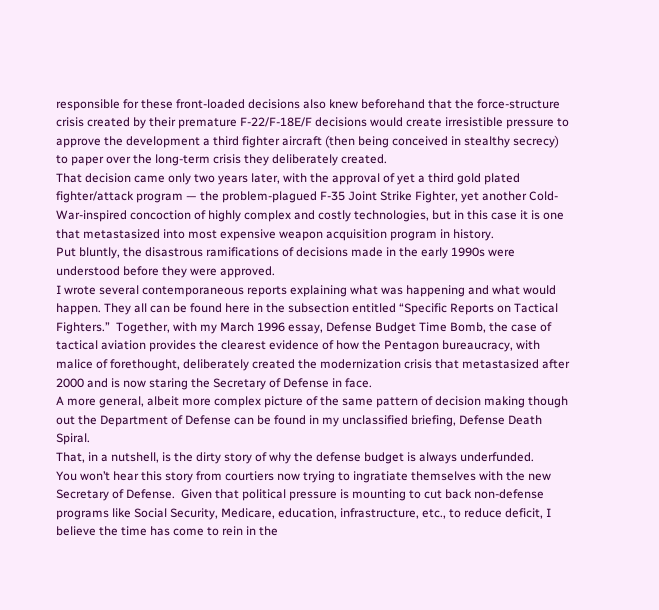responsible for these front-loaded decisions also knew beforehand that the force-structure crisis created by their premature F-22/F-18E/F decisions would create irresistible pressure to approve the development a third fighter aircraft (then being conceived in stealthy secrecy) to paper over the long-term crisis they deliberately created.
That decision came only two years later, with the approval of yet a third gold plated fighter/attack program — the problem-plagued F-35 Joint Strike Fighter, yet another Cold-War-inspired concoction of highly complex and costly technologies, but in this case it is one that metastasized into most expensive weapon acquisition program in history.
Put bluntly, the disastrous ramifications of decisions made in the early 1990s were understood before they were approved.
I wrote several contemporaneous reports explaining what was happening and what would happen. They all can be found here in the subsection entitled “Specific Reports on Tactical Fighters.”  Together, with my March 1996 essay, Defense Budget Time Bomb, the case of tactical aviation provides the clearest evidence of how the Pentagon bureaucracy, with malice of forethought, deliberately created the modernization crisis that metastasized after 2000 and is now staring the Secretary of Defense in face.
A more general, albeit more complex picture of the same pattern of decision making though out the Department of Defense can be found in my unclassified briefing, Defense Death Spiral.
That, in a nutshell, is the dirty story of why the defense budget is always underfunded.
You won’t hear this story from courtiers now trying to ingratiate themselves with the new Secretary of Defense.  Given that political pressure is mounting to cut back non-defense programs like Social Security, Medicare, education, infrastructure, etc., to reduce deficit, I believe the time has come to rein in the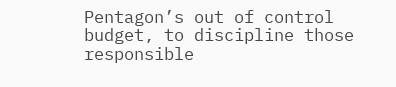Pentagon’s out of control budget, to discipline those responsible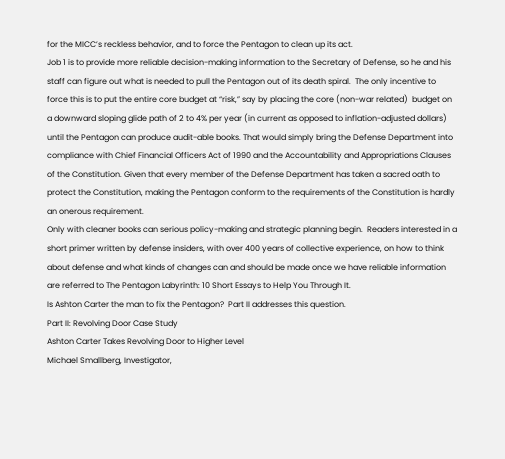for the MICC’s reckless behavior, and to force the Pentagon to clean up its act.
Job 1 is to provide more reliable decision-making information to the Secretary of Defense, so he and his staff can figure out what is needed to pull the Pentagon out of its death spiral.  The only incentive to force this is to put the entire core budget at “risk,” say by placing the core (non-war related)  budget on a downward sloping glide path of 2 to 4% per year (in current as opposed to inflation-adjusted dollars) until the Pentagon can produce audit-able books. That would simply bring the Defense Department into compliance with Chief Financial Officers Act of 1990 and the Accountability and Appropriations Clauses of the Constitution. Given that every member of the Defense Department has taken a sacred oath to protect the Constitution, making the Pentagon conform to the requirements of the Constitution is hardly an onerous requirement.
Only with cleaner books can serious policy-making and strategic planning begin.  Readers interested in a short primer written by defense insiders, with over 400 years of collective experience, on how to think about defense and what kinds of changes can and should be made once we have reliable information are referred to The Pentagon Labyrinth: 10 Short Essays to Help You Through It.
Is Ashton Carter the man to fix the Pentagon?  Part II addresses this question.
Part II: Revolving Door Case Study
Ashton Carter Takes Revolving Door to Higher Level
Michael Smallberg, Investigator,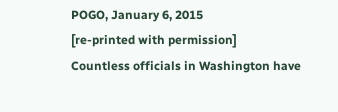POGO, January 6, 2015
[re-printed with permission]
Countless officials in Washington have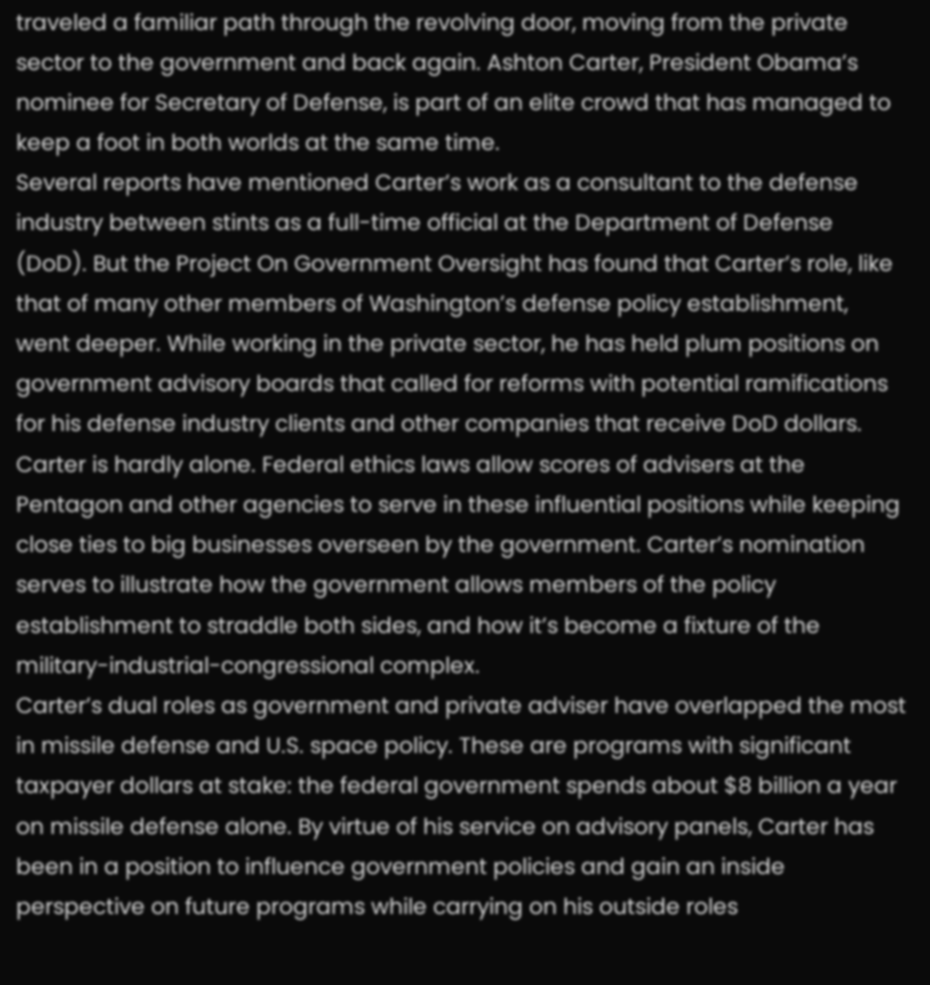traveled a familiar path through the revolving door, moving from the private sector to the government and back again. Ashton Carter, President Obama’s nominee for Secretary of Defense, is part of an elite crowd that has managed to keep a foot in both worlds at the same time.
Several reports have mentioned Carter’s work as a consultant to the defense industry between stints as a full-time official at the Department of Defense (DoD). But the Project On Government Oversight has found that Carter’s role, like that of many other members of Washington’s defense policy establishment, went deeper. While working in the private sector, he has held plum positions on government advisory boards that called for reforms with potential ramifications for his defense industry clients and other companies that receive DoD dollars.
Carter is hardly alone. Federal ethics laws allow scores of advisers at the Pentagon and other agencies to serve in these influential positions while keeping close ties to big businesses overseen by the government. Carter’s nomination serves to illustrate how the government allows members of the policy establishment to straddle both sides, and how it’s become a fixture of the military-industrial-congressional complex.
Carter’s dual roles as government and private adviser have overlapped the most in missile defense and U.S. space policy. These are programs with significant taxpayer dollars at stake: the federal government spends about $8 billion a year on missile defense alone. By virtue of his service on advisory panels, Carter has been in a position to influence government policies and gain an inside perspective on future programs while carrying on his outside roles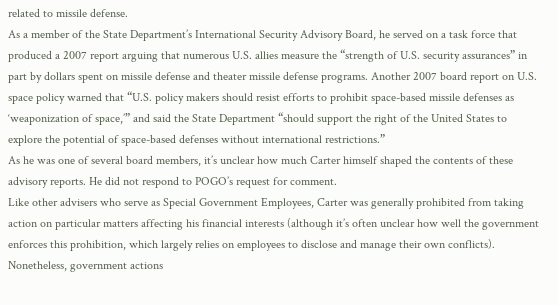related to missile defense.
As a member of the State Department’s International Security Advisory Board, he served on a task force that produced a 2007 report arguing that numerous U.S. allies measure the “strength of U.S. security assurances” in part by dollars spent on missile defense and theater missile defense programs. Another 2007 board report on U.S. space policy warned that “U.S. policy makers should resist efforts to prohibit space-based missile defenses as ‘weaponization of space,’” and said the State Department “should support the right of the United States to explore the potential of space-based defenses without international restrictions.”
As he was one of several board members, it’s unclear how much Carter himself shaped the contents of these advisory reports. He did not respond to POGO’s request for comment.
Like other advisers who serve as Special Government Employees, Carter was generally prohibited from taking action on particular matters affecting his financial interests (although it’s often unclear how well the government enforces this prohibition, which largely relies on employees to disclose and manage their own conflicts). Nonetheless, government actions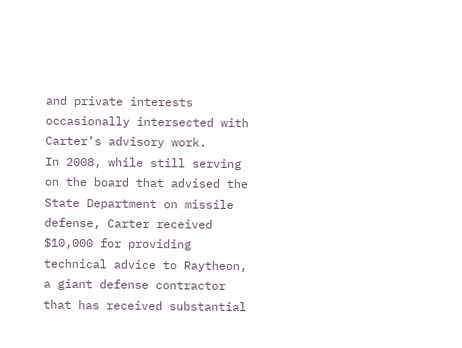and private interests occasionally intersected with Carter’s advisory work.
In 2008, while still serving on the board that advised the State Department on missile defense, Carter received $10,000 for providing technical advice to Raytheon, a giant defense contractor that has received substantial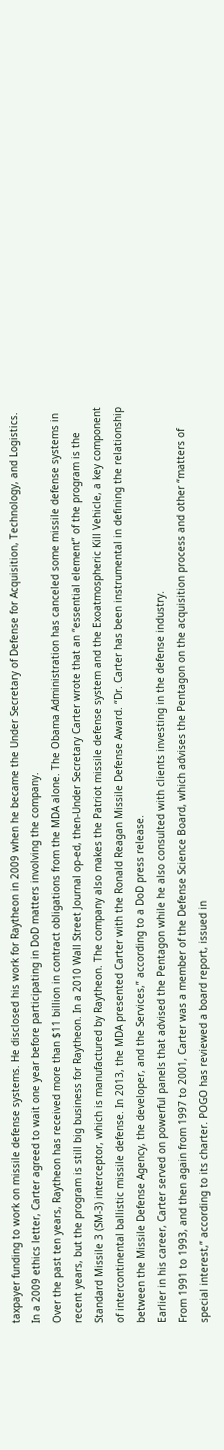taxpayer funding to work on missile defense systems. He disclosed his work for Raytheon in 2009 when he became the Under Secretary of Defense for Acquisition, Technology, and Logistics. In a 2009 ethics letter, Carter agreed to wait one year before participating in DoD matters involving the company.
Over the past ten years, Raytheon has received more than $11 billion in contract obligations from the MDA alone. The Obama Administration has canceled some missile defense systems in recent years, but the program is still big business for Raytheon. In a 2010 Wall Street Journal op-ed, then-Under Secretary Carter wrote that an “essential element” of the program is the Standard Missile 3 (SM-3) interceptor, which is manufactured by Raytheon. The company also makes the Patriot missile defense system and the Exoatmospheric Kill Vehicle, a key component of intercontinental ballistic missile defense. In 2013, the MDA presented Carter with the Ronald Reagan Missile Defense Award. “Dr. Carter has been instrumental in defining the relationship between the Missile Defense Agency, the developer, and the Services,” according to a DoD press release.
Earlier in his career, Carter served on powerful panels that advised the Pentagon while he also consulted with clients investing in the defense industry.
From 1991 to 1993, and then again from 1997 to 2001, Carter was a member of the Defense Science Board, which advises the Pentagon on the acquisition process and other “matters of special interest,” according to its charter. POGO has reviewed a board report, issued in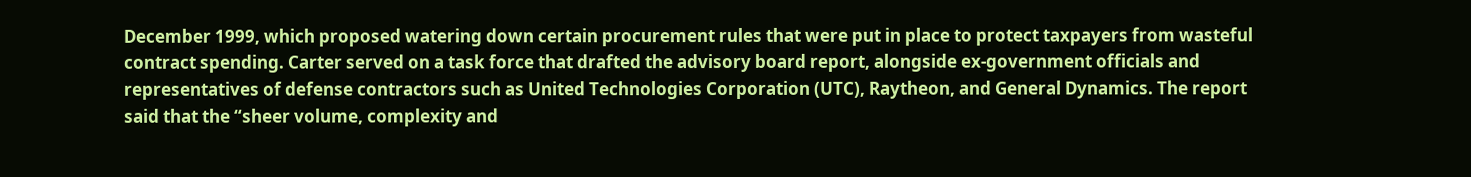December 1999, which proposed watering down certain procurement rules that were put in place to protect taxpayers from wasteful contract spending. Carter served on a task force that drafted the advisory board report, alongside ex-government officials and representatives of defense contractors such as United Technologies Corporation (UTC), Raytheon, and General Dynamics. The report said that the “sheer volume, complexity and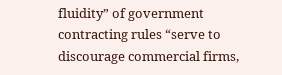fluidity” of government contracting rules “serve to discourage commercial firms,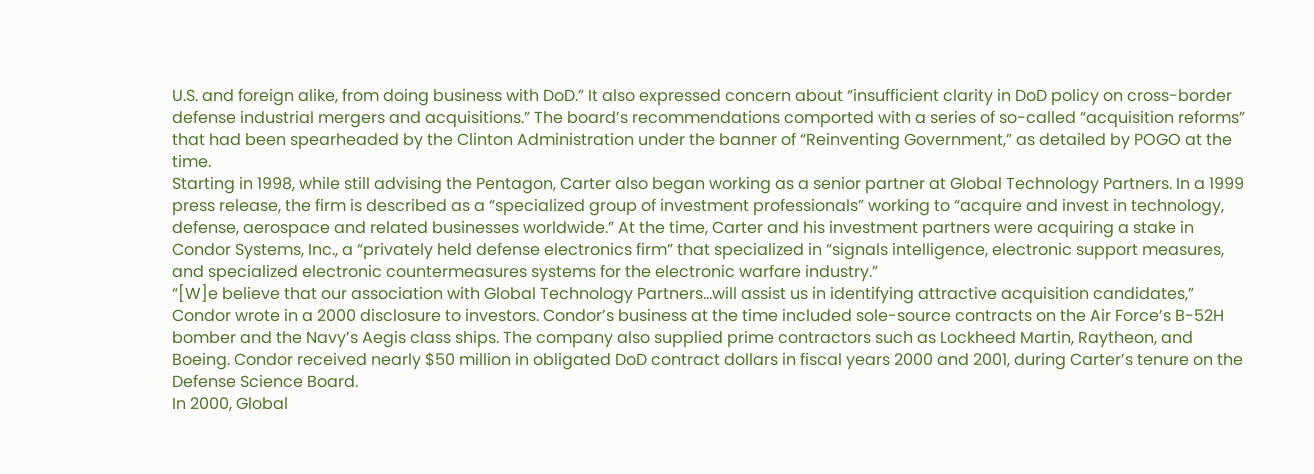U.S. and foreign alike, from doing business with DoD.” It also expressed concern about “insufficient clarity in DoD policy on cross-border defense industrial mergers and acquisitions.” The board’s recommendations comported with a series of so-called “acquisition reforms” that had been spearheaded by the Clinton Administration under the banner of “Reinventing Government,” as detailed by POGO at the time.
Starting in 1998, while still advising the Pentagon, Carter also began working as a senior partner at Global Technology Partners. In a 1999 press release, the firm is described as a “specialized group of investment professionals” working to “acquire and invest in technology, defense, aerospace and related businesses worldwide.” At the time, Carter and his investment partners were acquiring a stake in Condor Systems, Inc., a “privately held defense electronics firm” that specialized in “signals intelligence, electronic support measures, and specialized electronic countermeasures systems for the electronic warfare industry.”
“[W]e believe that our association with Global Technology Partners…will assist us in identifying attractive acquisition candidates,” Condor wrote in a 2000 disclosure to investors. Condor’s business at the time included sole-source contracts on the Air Force’s B-52H bomber and the Navy’s Aegis class ships. The company also supplied prime contractors such as Lockheed Martin, Raytheon, and Boeing. Condor received nearly $50 million in obligated DoD contract dollars in fiscal years 2000 and 2001, during Carter’s tenure on the Defense Science Board.
In 2000, Global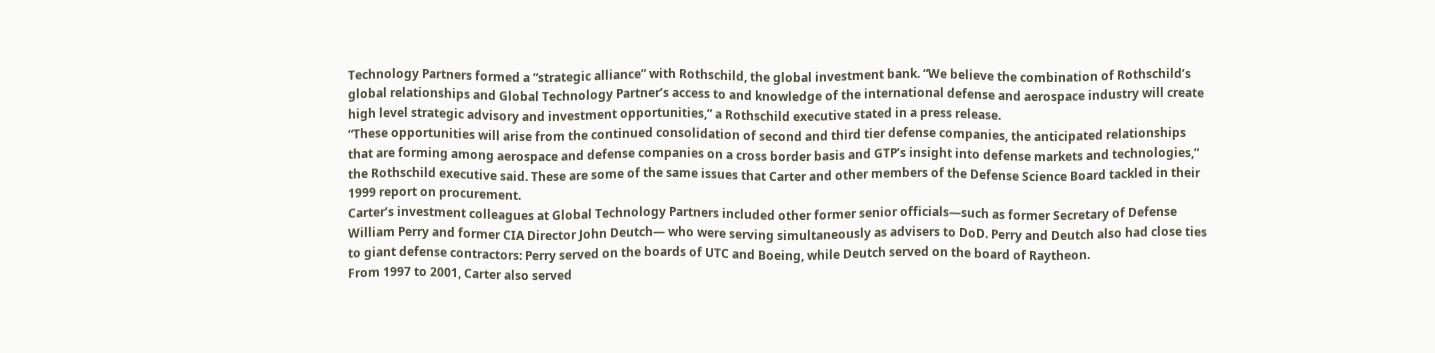Technology Partners formed a “strategic alliance” with Rothschild, the global investment bank. “We believe the combination of Rothschild’s global relationships and Global Technology Partner’s access to and knowledge of the international defense and aerospace industry will create high level strategic advisory and investment opportunities,” a Rothschild executive stated in a press release.
“These opportunities will arise from the continued consolidation of second and third tier defense companies, the anticipated relationships that are forming among aerospace and defense companies on a cross border basis and GTP’s insight into defense markets and technologies,” the Rothschild executive said. These are some of the same issues that Carter and other members of the Defense Science Board tackled in their 1999 report on procurement.
Carter’s investment colleagues at Global Technology Partners included other former senior officials—such as former Secretary of Defense William Perry and former CIA Director John Deutch— who were serving simultaneously as advisers to DoD. Perry and Deutch also had close ties to giant defense contractors: Perry served on the boards of UTC and Boeing, while Deutch served on the board of Raytheon.
From 1997 to 2001, Carter also served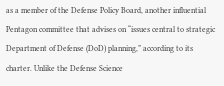as a member of the Defense Policy Board, another influential Pentagon committee that advises on “issues central to strategic Department of Defense (DoD) planning,” according to its charter. Unlike the Defense Science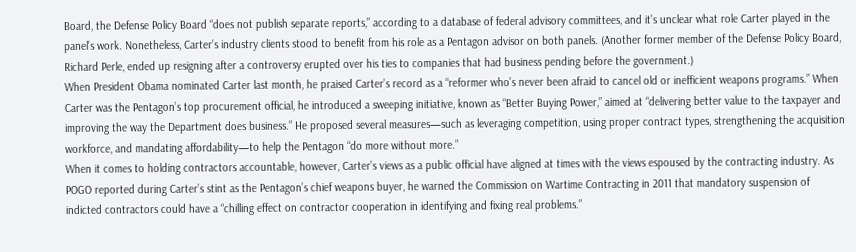Board, the Defense Policy Board “does not publish separate reports,” according to a database of federal advisory committees, and it’s unclear what role Carter played in the panel’s work. Nonetheless, Carter’s industry clients stood to benefit from his role as a Pentagon advisor on both panels. (Another former member of the Defense Policy Board, Richard Perle, ended up resigning after a controversy erupted over his ties to companies that had business pending before the government.)
When President Obama nominated Carter last month, he praised Carter’s record as a “reformer who’s never been afraid to cancel old or inefficient weapons programs.” When Carter was the Pentagon’s top procurement official, he introduced a sweeping initiative, known as “Better Buying Power,” aimed at “delivering better value to the taxpayer and improving the way the Department does business.” He proposed several measures—such as leveraging competition, using proper contract types, strengthening the acquisition workforce, and mandating affordability—to help the Pentagon “do more without more.”
When it comes to holding contractors accountable, however, Carter’s views as a public official have aligned at times with the views espoused by the contracting industry. As POGO reported during Carter’s stint as the Pentagon’s chief weapons buyer, he warned the Commission on Wartime Contracting in 2011 that mandatory suspension of indicted contractors could have a “chilling effect on contractor cooperation in identifying and fixing real problems.”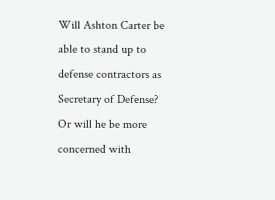Will Ashton Carter be able to stand up to defense contractors as Secretary of Defense? Or will he be more concerned with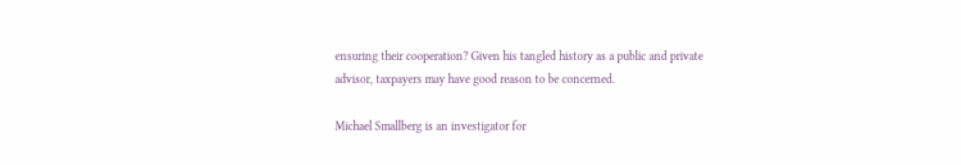ensuring their cooperation? Given his tangled history as a public and private advisor, taxpayers may have good reason to be concerned.

Michael Smallberg is an investigator for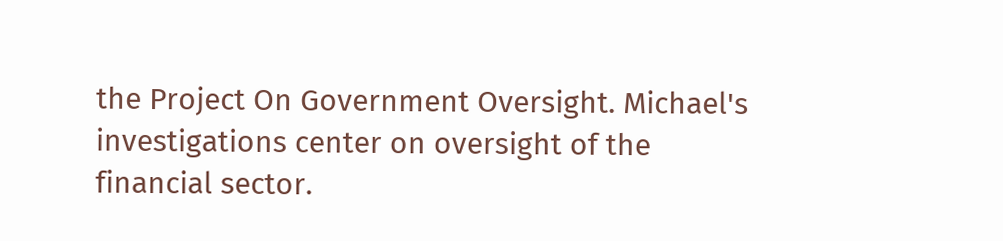the Project On Government Oversight. Michael's investigations center on oversight of the financial sector.